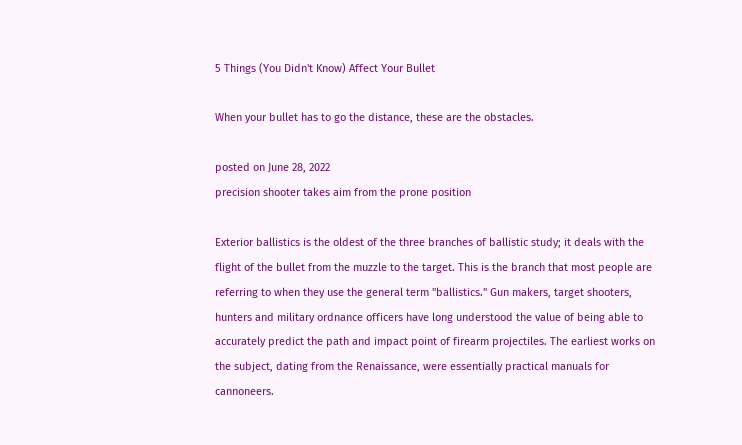5 Things (You Didn't Know) Affect Your Bullet

When your bullet has to go the distance, these are the obstacles.

posted on June 28, 2022
precision shooter takes aim from the prone position

Exterior ballistics is the oldest of the three branches of ballistic study; it deals with the flight of the bullet from the muzzle to the target. This is the branch that most people are referring to when they use the general term "ballistics." Gun makers, target shooters, hunters and military ordnance officers have long understood the value of being able to accurately predict the path and impact point of firearm projectiles. The earliest works on the subject, dating from the Renaissance, were essentially practical manuals for cannoneers.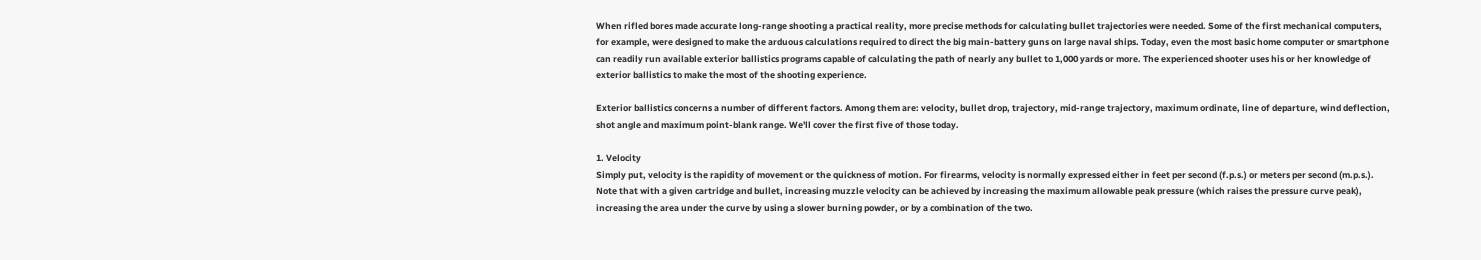When rifled bores made accurate long-range shooting a practical reality, more precise methods for calculating bullet trajectories were needed. Some of the first mechanical computers, for example, were designed to make the arduous calculations required to direct the big main-battery guns on large naval ships. Today, even the most basic home computer or smartphone can readily run available exterior ballistics programs capable of calculating the path of nearly any bullet to 1,000 yards or more. The experienced shooter uses his or her knowledge of exterior ballistics to make the most of the shooting experience.

Exterior ballistics concerns a number of different factors. Among them are: velocity, bullet drop, trajectory, mid-range trajectory, maximum ordinate, line of departure, wind deflection, shot angle and maximum point-blank range. We'll cover the first five of those today.

1. Velocity
Simply put, velocity is the rapidity of movement or the quickness of motion. For firearms, velocity is normally expressed either in feet per second (f.p.s.) or meters per second (m.p.s.). Note that with a given cartridge and bullet, increasing muzzle velocity can be achieved by increasing the maximum allowable peak pressure (which raises the pressure curve peak), increasing the area under the curve by using a slower burning powder, or by a combination of the two.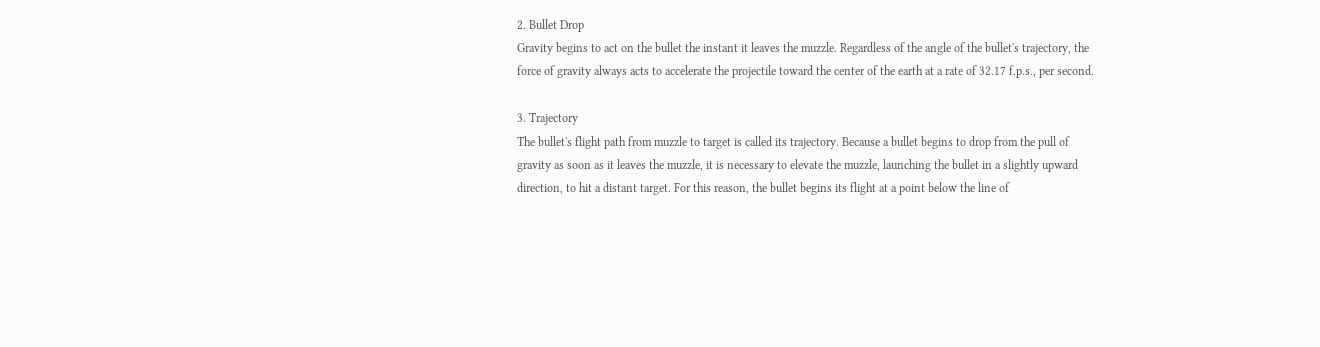2. Bullet Drop
Gravity begins to act on the bullet the instant it leaves the muzzle. Regardless of the angle of the bullet's trajectory, the force of gravity always acts to accelerate the projectile toward the center of the earth at a rate of 32.17 f.p.s., per second.

3. Trajectory
The bullet's flight path from muzzle to target is called its trajectory. Because a bullet begins to drop from the pull of gravity as soon as it leaves the muzzle, it is necessary to elevate the muzzle, launching the bullet in a slightly upward direction, to hit a distant target. For this reason, the bullet begins its flight at a point below the line of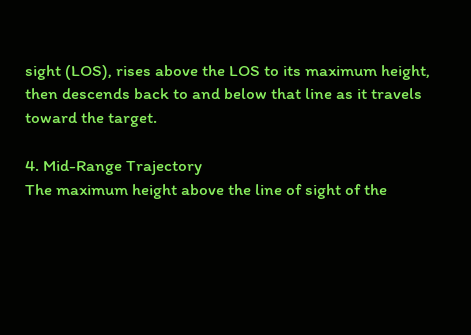sight (LOS), rises above the LOS to its maximum height, then descends back to and below that line as it travels toward the target.

4. Mid-Range Trajectory
The maximum height above the line of sight of the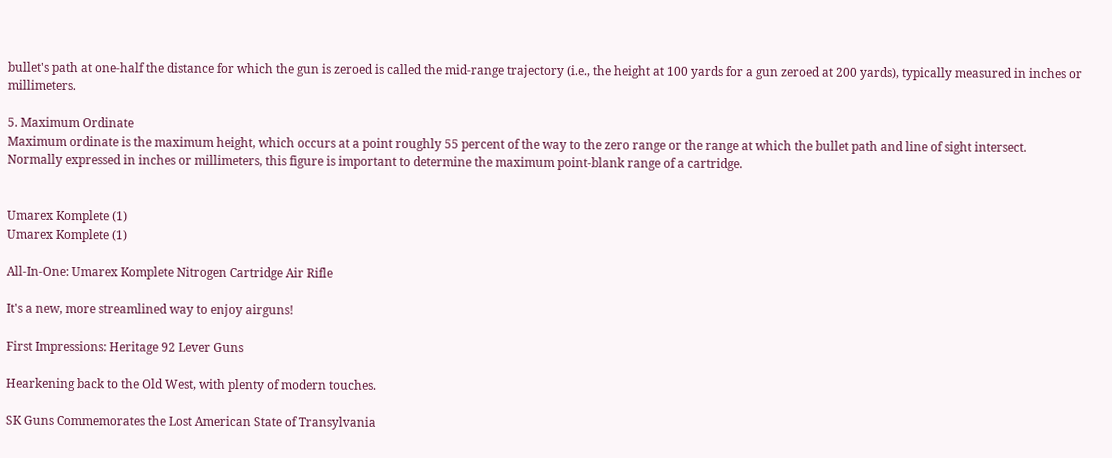bullet's path at one-half the distance for which the gun is zeroed is called the mid-range trajectory (i.e., the height at 100 yards for a gun zeroed at 200 yards), typically measured in inches or millimeters.

5. Maximum Ordinate
Maximum ordinate is the maximum height, which occurs at a point roughly 55 percent of the way to the zero range or the range at which the bullet path and line of sight intersect. Normally expressed in inches or millimeters, this figure is important to determine the maximum point-blank range of a cartridge.


Umarex Komplete (1)
Umarex Komplete (1)

All-In-One: Umarex Komplete Nitrogen Cartridge Air Rifle

It's a new, more streamlined way to enjoy airguns!

First Impressions: Heritage 92 Lever Guns

Hearkening back to the Old West, with plenty of modern touches.

SK Guns Commemorates the Lost American State of Transylvania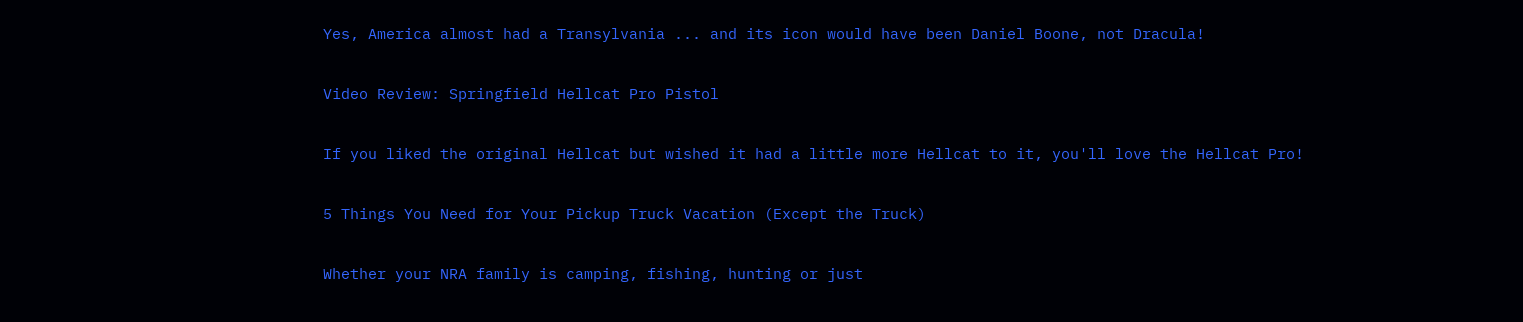Yes, America almost had a Transylvania ... and its icon would have been Daniel Boone, not Dracula!

Video Review: Springfield Hellcat Pro Pistol

If you liked the original Hellcat but wished it had a little more Hellcat to it, you'll love the Hellcat Pro!

5 Things You Need for Your Pickup Truck Vacation (Except the Truck)

Whether your NRA family is camping, fishing, hunting or just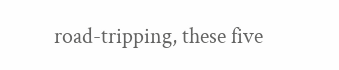road-tripping, these five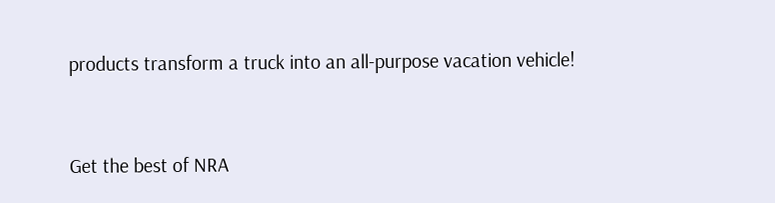products transform a truck into an all-purpose vacation vehicle!


Get the best of NRA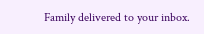Family delivered to your inbox.